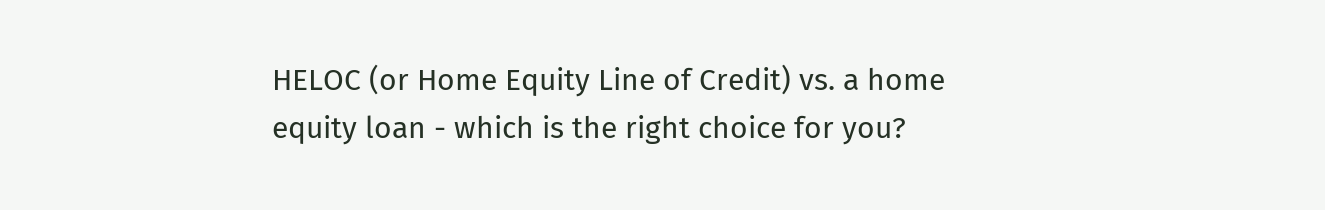HELOC (or Home Equity Line of Credit) vs. a home equity loan - which is the right choice for you?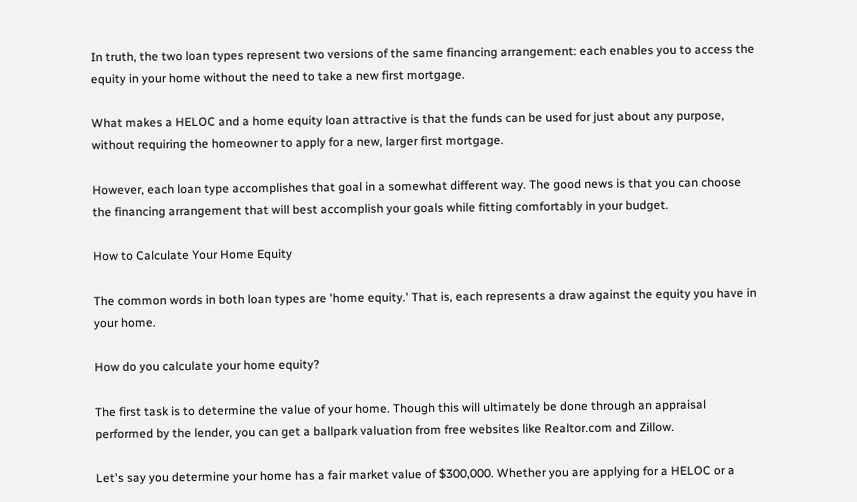In truth, the two loan types represent two versions of the same financing arrangement: each enables you to access the equity in your home without the need to take a new first mortgage.

What makes a HELOC and a home equity loan attractive is that the funds can be used for just about any purpose, without requiring the homeowner to apply for a new, larger first mortgage.

However, each loan type accomplishes that goal in a somewhat different way. The good news is that you can choose the financing arrangement that will best accomplish your goals while fitting comfortably in your budget.

How to Calculate Your Home Equity

The common words in both loan types are 'home equity.' That is, each represents a draw against the equity you have in your home.

How do you calculate your home equity?

The first task is to determine the value of your home. Though this will ultimately be done through an appraisal performed by the lender, you can get a ballpark valuation from free websites like Realtor.com and Zillow.

Let's say you determine your home has a fair market value of $300,000. Whether you are applying for a HELOC or a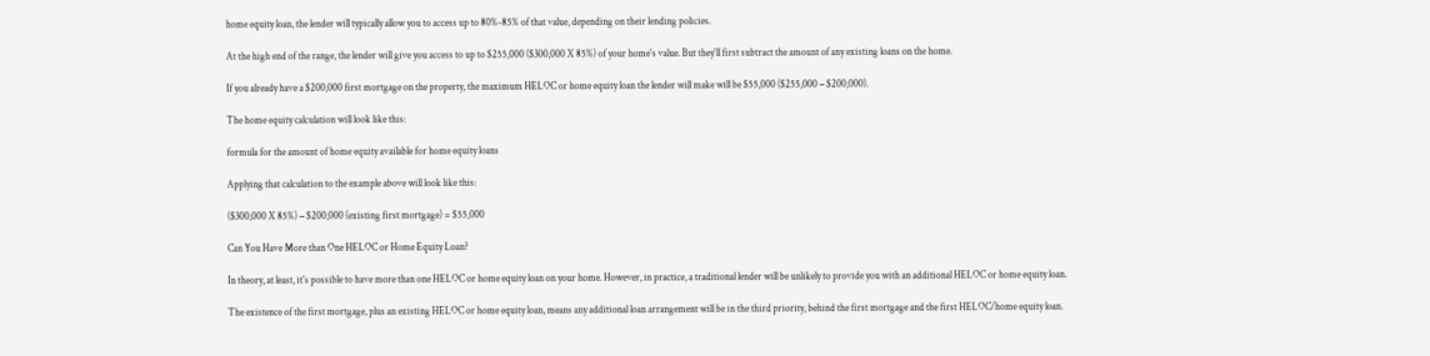home equity loan, the lender will typically allow you to access up to 80%-85% of that value, depending on their lending policies.

At the high end of the range, the lender will give you access to up to $255,000 ($300,000 X 85%) of your home's value. But they'll first subtract the amount of any existing loans on the home.

If you already have a $200,000 first mortgage on the property, the maximum HELOC or home equity loan the lender will make will be $55,000 ($255,000 − $200,000).

The home equity calculation will look like this:

formula for the amount of home equity available for home equity loans

Applying that calculation to the example above will look like this:

($300,000 X 85%) − $200,000 (existing first mortgage) = $55,000

Can You Have More than One HELOC or Home Equity Loan?

In theory, at least, it's possible to have more than one HELOC or home equity loan on your home. However, in practice, a traditional lender will be unlikely to provide you with an additional HELOC or home equity loan.

The existence of the first mortgage, plus an existing HELOC or home equity loan, means any additional loan arrangement will be in the third priority, behind the first mortgage and the first HELOC/home equity loan.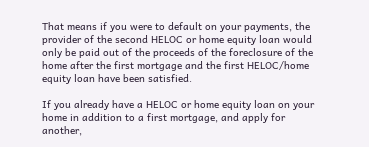That means if you were to default on your payments, the provider of the second HELOC or home equity loan would only be paid out of the proceeds of the foreclosure of the home after the first mortgage and the first HELOC/home equity loan have been satisfied.

If you already have a HELOC or home equity loan on your home in addition to a first mortgage, and apply for another,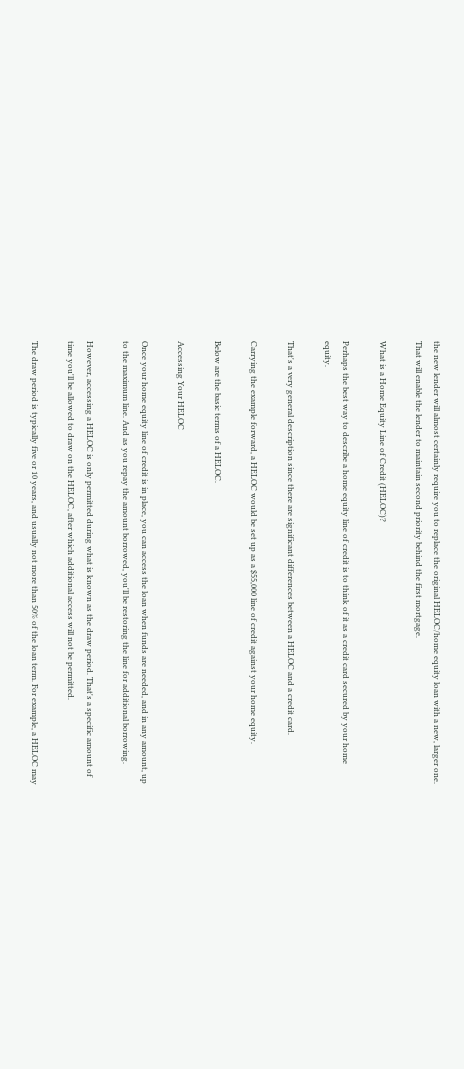the new lender will almost certainly require you to replace the original HELOC/home equity loan with a new, larger one. That will enable the lender to maintain second priority behind the first mortgage.

What is a Home Equity Line of Credit (HELOC)?

Perhaps the best way to describe a home equity line of credit is to think of it as a credit card secured by your home equity.

That's a very general description since there are significant differences between a HELOC and a credit card.

Carrying the example forward, a HELOC would be set up as a $55,000 line of credit against your home equity.

Below are the basic terms of a HELOC.

Accessing Your HELOC

Once your home equity line of credit is in place, you can access the loan when funds are needed, and in any amount, up to the maximum line. And as you repay the amount borrowed, you'll be restoring the line for additional borrowing.

However, accessing a HELOC is only permitted during what is known as the draw period. That's a specific amount of time you'll be allowed to draw on the HELOC, after which additional access will not be permitted.

The draw period is typically five or 10 years, and usually not more than 50% of the loan term. For example, a HELOC may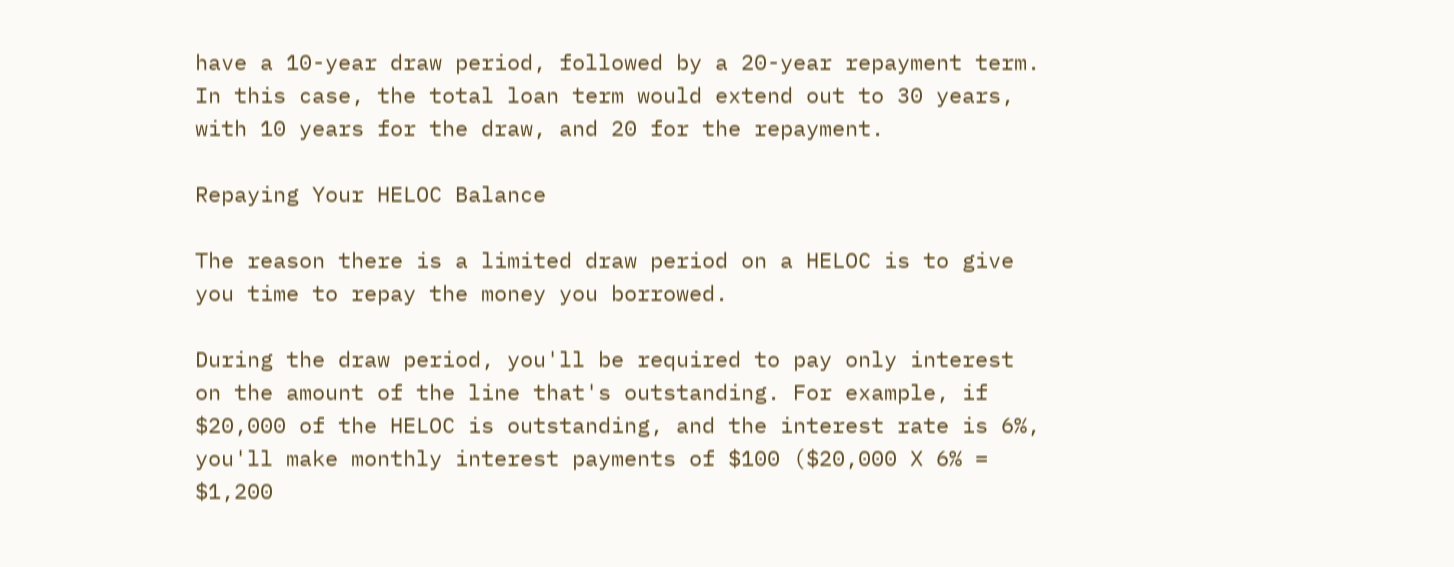have a 10-year draw period, followed by a 20-year repayment term. In this case, the total loan term would extend out to 30 years, with 10 years for the draw, and 20 for the repayment.

Repaying Your HELOC Balance

The reason there is a limited draw period on a HELOC is to give you time to repay the money you borrowed.

During the draw period, you'll be required to pay only interest on the amount of the line that's outstanding. For example, if $20,000 of the HELOC is outstanding, and the interest rate is 6%, you'll make monthly interest payments of $100 ($20,000 X 6% = $1,200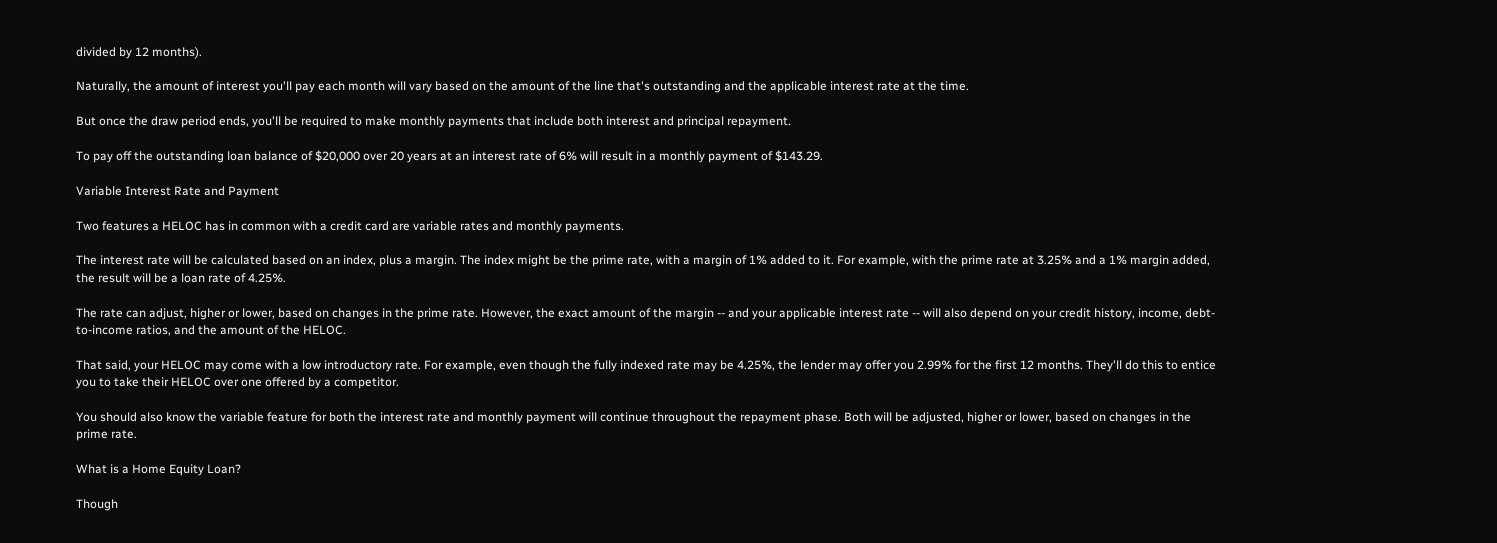divided by 12 months).

Naturally, the amount of interest you'll pay each month will vary based on the amount of the line that's outstanding and the applicable interest rate at the time.

But once the draw period ends, you'll be required to make monthly payments that include both interest and principal repayment.

To pay off the outstanding loan balance of $20,000 over 20 years at an interest rate of 6% will result in a monthly payment of $143.29.

Variable Interest Rate and Payment

Two features a HELOC has in common with a credit card are variable rates and monthly payments.

The interest rate will be calculated based on an index, plus a margin. The index might be the prime rate, with a margin of 1% added to it. For example, with the prime rate at 3.25% and a 1% margin added, the result will be a loan rate of 4.25%.

The rate can adjust, higher or lower, based on changes in the prime rate. However, the exact amount of the margin -- and your applicable interest rate -- will also depend on your credit history, income, debt-to-income ratios, and the amount of the HELOC.

That said, your HELOC may come with a low introductory rate. For example, even though the fully indexed rate may be 4.25%, the lender may offer you 2.99% for the first 12 months. They'll do this to entice you to take their HELOC over one offered by a competitor.

You should also know the variable feature for both the interest rate and monthly payment will continue throughout the repayment phase. Both will be adjusted, higher or lower, based on changes in the prime rate.

What is a Home Equity Loan?

Though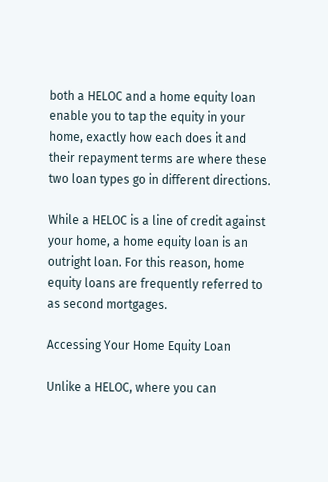both a HELOC and a home equity loan enable you to tap the equity in your home, exactly how each does it and their repayment terms are where these two loan types go in different directions.

While a HELOC is a line of credit against your home, a home equity loan is an outright loan. For this reason, home equity loans are frequently referred to as second mortgages.

Accessing Your Home Equity Loan

Unlike a HELOC, where you can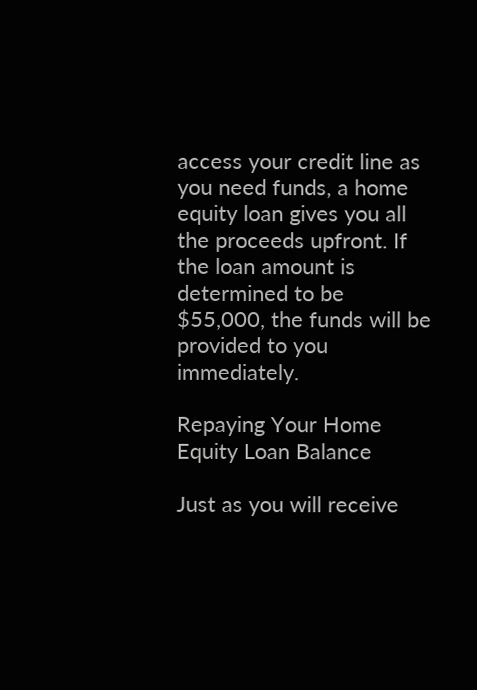access your credit line as you need funds, a home equity loan gives you all the proceeds upfront. If the loan amount is determined to be $55,000, the funds will be provided to you immediately.

Repaying Your Home Equity Loan Balance

Just as you will receive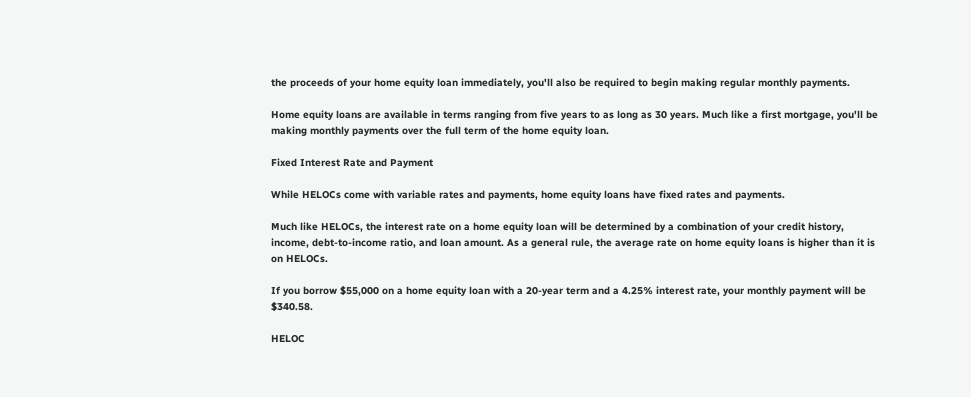the proceeds of your home equity loan immediately, you'll also be required to begin making regular monthly payments.

Home equity loans are available in terms ranging from five years to as long as 30 years. Much like a first mortgage, you'll be making monthly payments over the full term of the home equity loan.

Fixed Interest Rate and Payment

While HELOCs come with variable rates and payments, home equity loans have fixed rates and payments.

Much like HELOCs, the interest rate on a home equity loan will be determined by a combination of your credit history, income, debt-to-income ratio, and loan amount. As a general rule, the average rate on home equity loans is higher than it is on HELOCs.

If you borrow $55,000 on a home equity loan with a 20-year term and a 4.25% interest rate, your monthly payment will be $340.58.

HELOC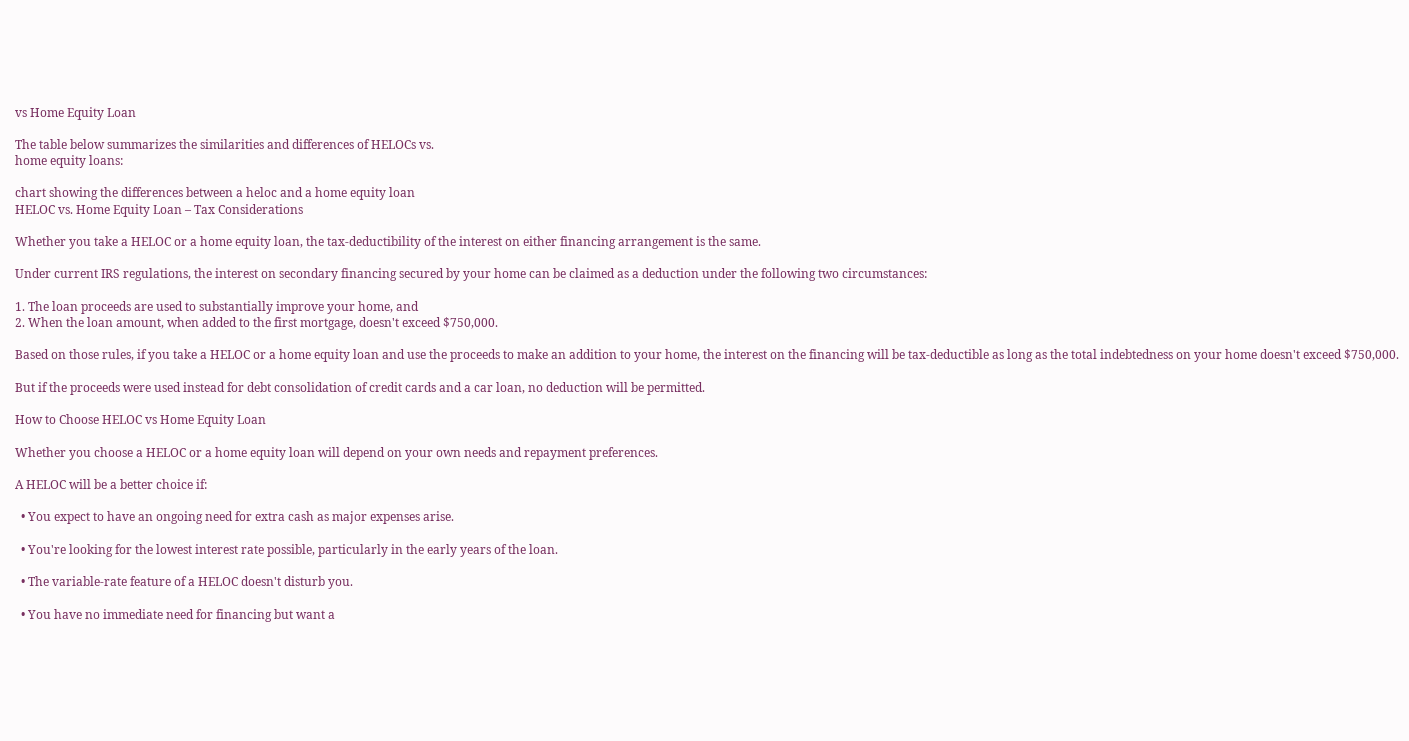vs Home Equity Loan

The table below summarizes the similarities and differences of HELOCs vs.
home equity loans:

chart showing the differences between a heloc and a home equity loan
HELOC vs. Home Equity Loan – Tax Considerations

Whether you take a HELOC or a home equity loan, the tax-deductibility of the interest on either financing arrangement is the same.

Under current IRS regulations, the interest on secondary financing secured by your home can be claimed as a deduction under the following two circumstances:

1. The loan proceeds are used to substantially improve your home, and
2. When the loan amount, when added to the first mortgage, doesn't exceed $750,000.

Based on those rules, if you take a HELOC or a home equity loan and use the proceeds to make an addition to your home, the interest on the financing will be tax-deductible as long as the total indebtedness on your home doesn't exceed $750,000.

But if the proceeds were used instead for debt consolidation of credit cards and a car loan, no deduction will be permitted.

How to Choose HELOC vs Home Equity Loan

Whether you choose a HELOC or a home equity loan will depend on your own needs and repayment preferences.

A HELOC will be a better choice if:

  • You expect to have an ongoing need for extra cash as major expenses arise.

  • You're looking for the lowest interest rate possible, particularly in the early years of the loan.

  • The variable-rate feature of a HELOC doesn't disturb you.

  • You have no immediate need for financing but want a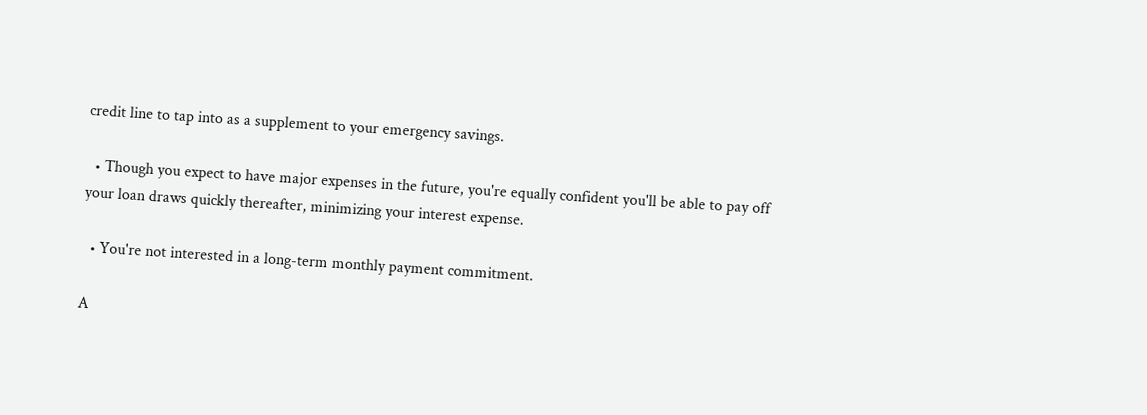credit line to tap into as a supplement to your emergency savings.

  • Though you expect to have major expenses in the future, you're equally confident you'll be able to pay off your loan draws quickly thereafter, minimizing your interest expense.

  • You're not interested in a long-term monthly payment commitment.

A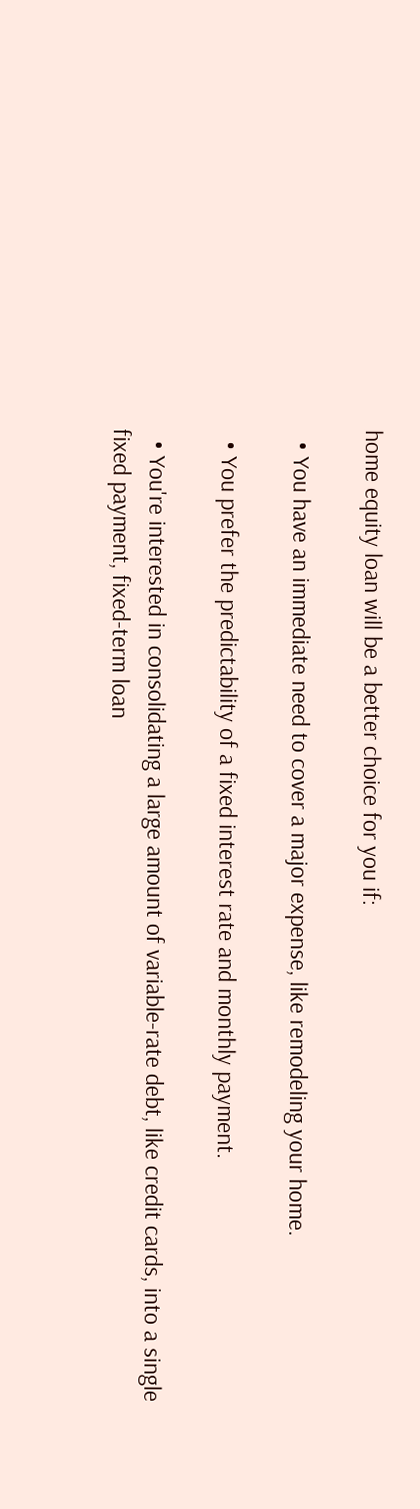home equity loan will be a better choice for you if:

  • You have an immediate need to cover a major expense, like remodeling your home.

  • You prefer the predictability of a fixed interest rate and monthly payment.

  • You're interested in consolidating a large amount of variable-rate debt, like credit cards, into a single fixed payment, fixed-term loan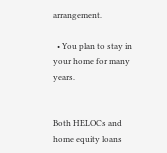arrangement.

  • You plan to stay in your home for many years.


Both HELOCs and home equity loans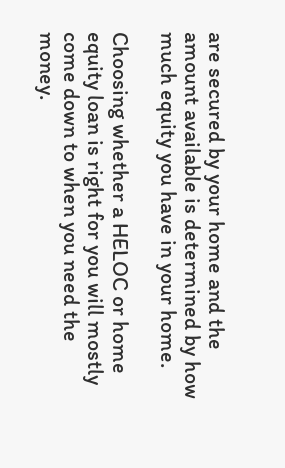are secured by your home and the amount available is determined by how much equity you have in your home.

Choosing whether a HELOC or home equity loan is right for you will mostly come down to when you need the money.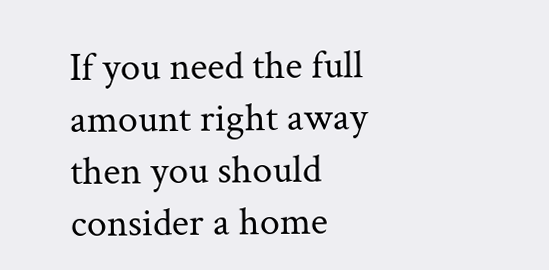If you need the full amount right away then you should consider a home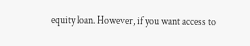equity loan. However, if you want access to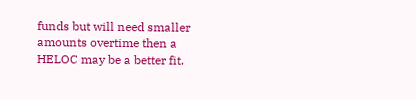funds but will need smaller amounts overtime then a HELOC may be a better fit.